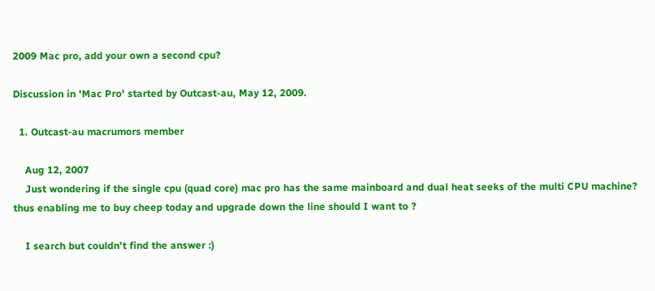2009 Mac pro, add your own a second cpu?

Discussion in 'Mac Pro' started by Outcast-au, May 12, 2009.

  1. Outcast-au macrumors member

    Aug 12, 2007
    Just wondering if the single cpu (quad core) mac pro has the same mainboard and dual heat seeks of the multi CPU machine? thus enabling me to buy cheep today and upgrade down the line should I want to ?

    I search but couldn't find the answer :)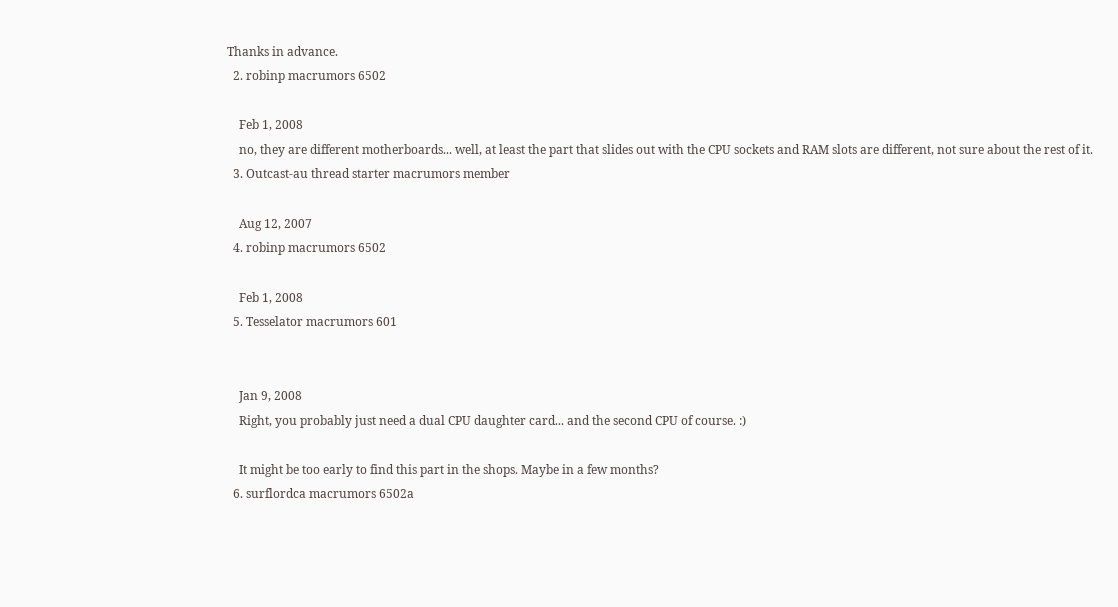Thanks in advance.
  2. robinp macrumors 6502

    Feb 1, 2008
    no, they are different motherboards... well, at least the part that slides out with the CPU sockets and RAM slots are different, not sure about the rest of it.
  3. Outcast-au thread starter macrumors member

    Aug 12, 2007
  4. robinp macrumors 6502

    Feb 1, 2008
  5. Tesselator macrumors 601


    Jan 9, 2008
    Right, you probably just need a dual CPU daughter card... and the second CPU of course. :)

    It might be too early to find this part in the shops. Maybe in a few months?
  6. surflordca macrumors 6502a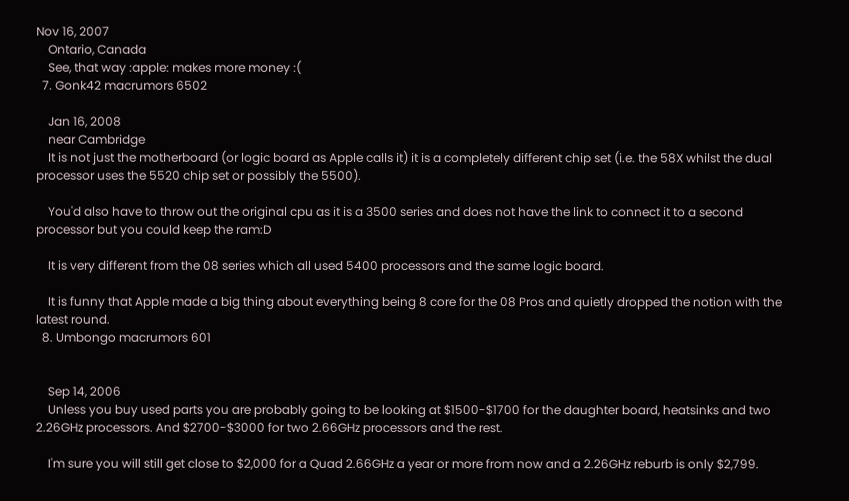Nov 16, 2007
    Ontario, Canada
    See, that way :apple: makes more money :(
  7. Gonk42 macrumors 6502

    Jan 16, 2008
    near Cambridge
    It is not just the motherboard (or logic board as Apple calls it) it is a completely different chip set (i.e. the 58X whilst the dual processor uses the 5520 chip set or possibly the 5500).

    You'd also have to throw out the original cpu as it is a 3500 series and does not have the link to connect it to a second processor but you could keep the ram:D

    It is very different from the 08 series which all used 5400 processors and the same logic board.

    It is funny that Apple made a big thing about everything being 8 core for the 08 Pros and quietly dropped the notion with the latest round.
  8. Umbongo macrumors 601


    Sep 14, 2006
    Unless you buy used parts you are probably going to be looking at $1500-$1700 for the daughter board, heatsinks and two 2.26GHz processors. And $2700-$3000 for two 2.66GHz processors and the rest.

    I'm sure you will still get close to $2,000 for a Quad 2.66GHz a year or more from now and a 2.26GHz reburb is only $2,799.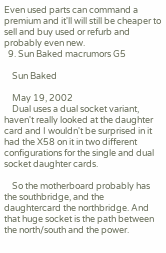Even used parts can command a premium and it'll will still be cheaper to sell and buy used or refurb and probably even new.
  9. Sun Baked macrumors G5

    Sun Baked

    May 19, 2002
    Dual uses a dual socket variant, haven't really looked at the daughter card and I wouldn't be surprised in it had the X58 on it in two different configurations for the single and dual socket daughter cards.

    So the motherboard probably has the southbridge, and the daughtercard the northbridge. And that huge socket is the path between the north/south and the power.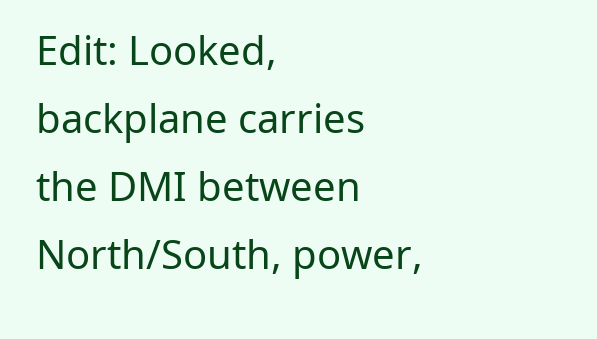Edit: Looked, backplane carries the DMI between North/South, power,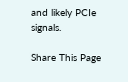and likely PCIe signals.

Share This Page